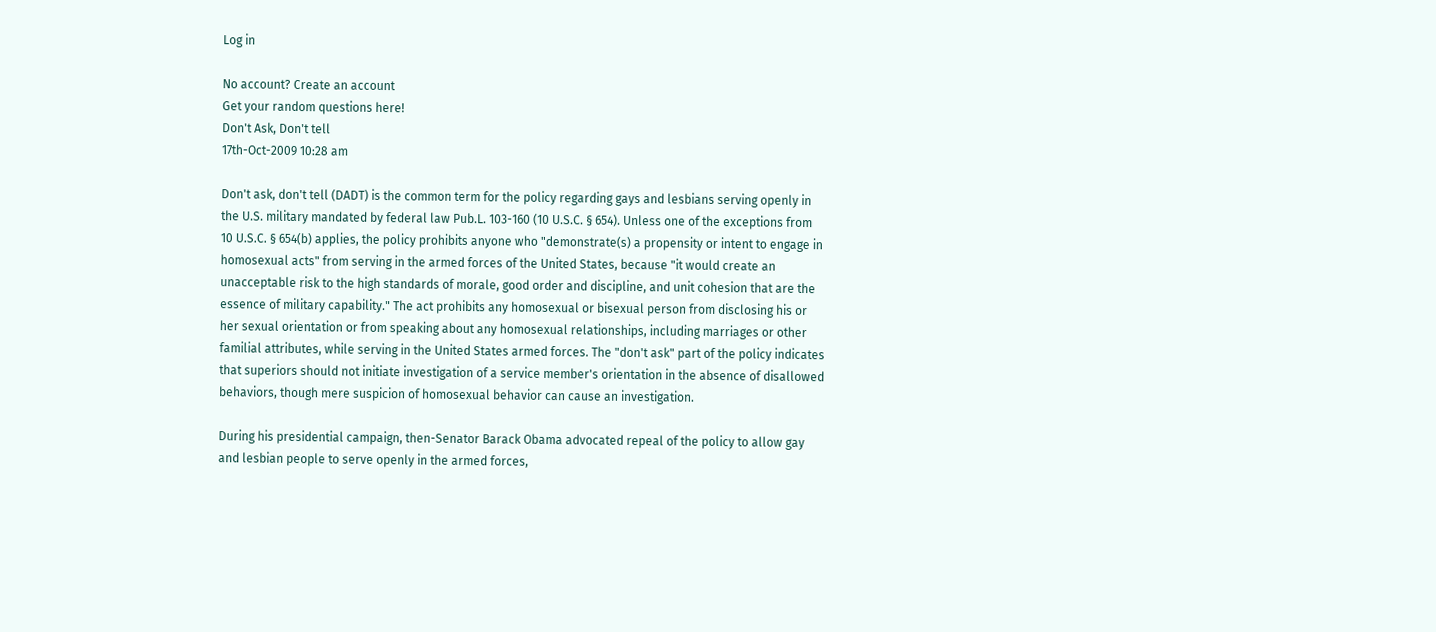Log in

No account? Create an account
Get your random questions here!
Don't Ask, Don't tell
17th-Oct-2009 10:28 am

Don't ask, don't tell (DADT) is the common term for the policy regarding gays and lesbians serving openly in the U.S. military mandated by federal law Pub.L. 103-160 (10 U.S.C. § 654). Unless one of the exceptions from 10 U.S.C. § 654(b) applies, the policy prohibits anyone who "demonstrate(s) a propensity or intent to engage in homosexual acts" from serving in the armed forces of the United States, because "it would create an unacceptable risk to the high standards of morale, good order and discipline, and unit cohesion that are the essence of military capability." The act prohibits any homosexual or bisexual person from disclosing his or her sexual orientation or from speaking about any homosexual relationships, including marriages or other familial attributes, while serving in the United States armed forces. The "don't ask" part of the policy indicates that superiors should not initiate investigation of a service member's orientation in the absence of disallowed behaviors, though mere suspicion of homosexual behavior can cause an investigation.

During his presidential campaign, then-Senator Barack Obama advocated repeal of the policy to allow gay and lesbian people to serve openly in the armed forces,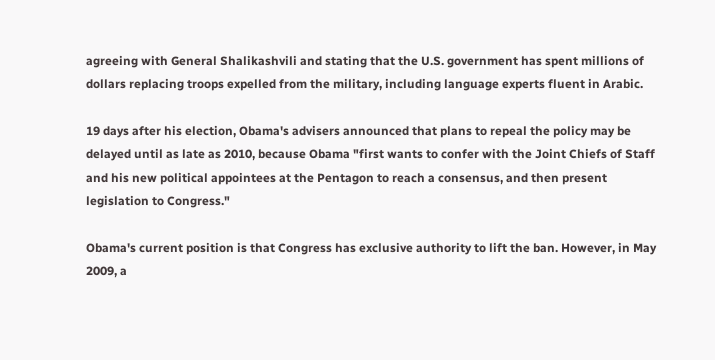agreeing with General Shalikashvili and stating that the U.S. government has spent millions of dollars replacing troops expelled from the military, including language experts fluent in Arabic.

19 days after his election, Obama's advisers announced that plans to repeal the policy may be delayed until as late as 2010, because Obama "first wants to confer with the Joint Chiefs of Staff and his new political appointees at the Pentagon to reach a consensus, and then present legislation to Congress."

Obama's current position is that Congress has exclusive authority to lift the ban. However, in May 2009, a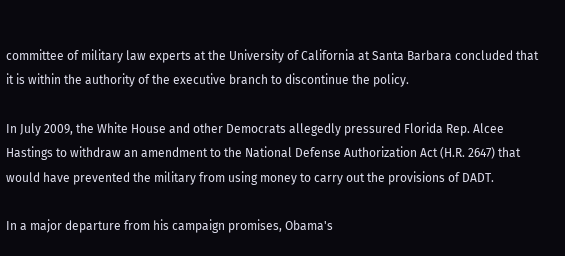committee of military law experts at the University of California at Santa Barbara concluded that it is within the authority of the executive branch to discontinue the policy.

In July 2009, the White House and other Democrats allegedly pressured Florida Rep. Alcee Hastings to withdraw an amendment to the National Defense Authorization Act (H.R. 2647) that would have prevented the military from using money to carry out the provisions of DADT.

In a major departure from his campaign promises, Obama's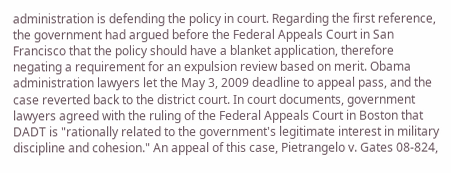administration is defending the policy in court. Regarding the first reference, the government had argued before the Federal Appeals Court in San Francisco that the policy should have a blanket application, therefore negating a requirement for an expulsion review based on merit. Obama administration lawyers let the May 3, 2009 deadline to appeal pass, and the case reverted back to the district court. In court documents, government lawyers agreed with the ruling of the Federal Appeals Court in Boston that DADT is "rationally related to the government's legitimate interest in military discipline and cohesion." An appeal of this case, Pietrangelo v. Gates 08-824,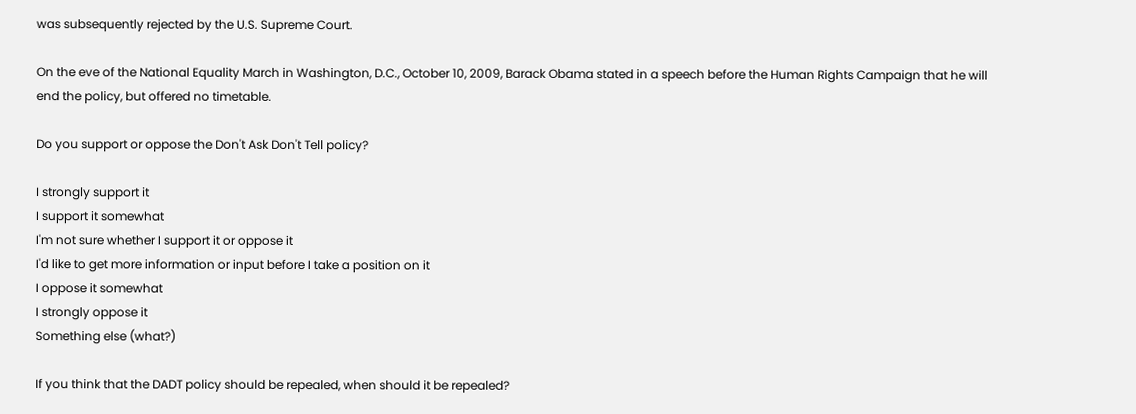was subsequently rejected by the U.S. Supreme Court.

On the eve of the National Equality March in Washington, D.C., October 10, 2009, Barack Obama stated in a speech before the Human Rights Campaign that he will end the policy, but offered no timetable.

Do you support or oppose the Don't Ask Don't Tell policy?

I strongly support it
I support it somewhat
I'm not sure whether I support it or oppose it
I'd like to get more information or input before I take a position on it
I oppose it somewhat
I strongly oppose it
Something else (what?)

If you think that the DADT policy should be repealed, when should it be repealed?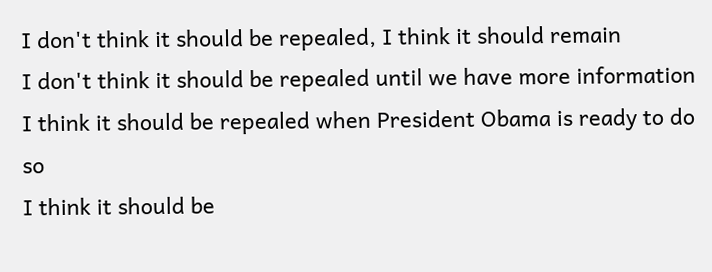I don't think it should be repealed, I think it should remain
I don't think it should be repealed until we have more information
I think it should be repealed when President Obama is ready to do so
I think it should be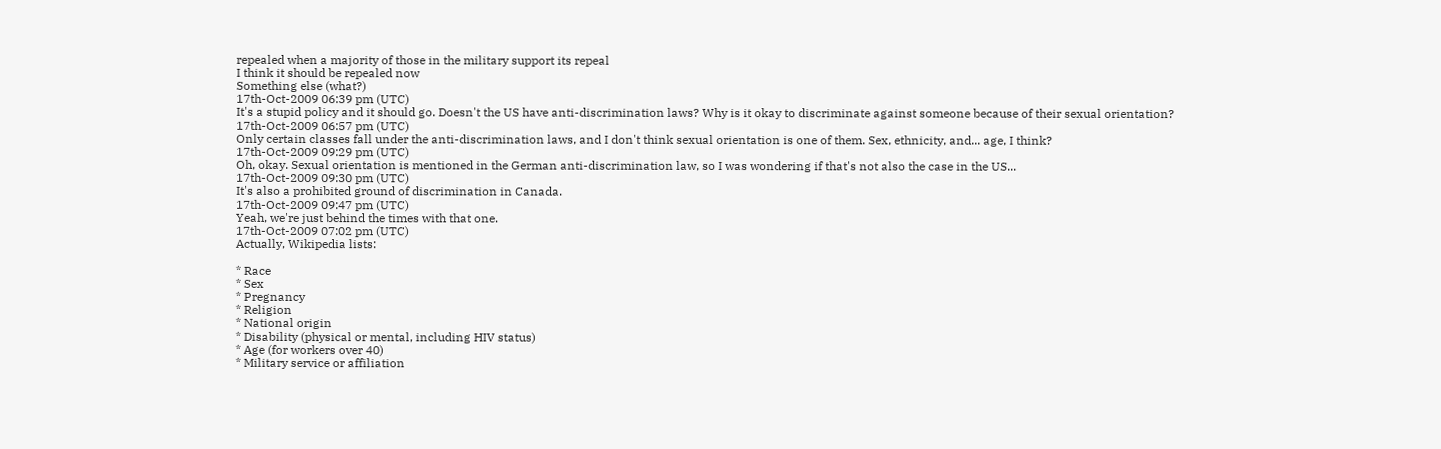repealed when a majority of those in the military support its repeal
I think it should be repealed now
Something else (what?)
17th-Oct-2009 06:39 pm (UTC)
It's a stupid policy and it should go. Doesn't the US have anti-discrimination laws? Why is it okay to discriminate against someone because of their sexual orientation?
17th-Oct-2009 06:57 pm (UTC)
Only certain classes fall under the anti-discrimination laws, and I don't think sexual orientation is one of them. Sex, ethnicity, and... age, I think?
17th-Oct-2009 09:29 pm (UTC)
Oh, okay. Sexual orientation is mentioned in the German anti-discrimination law, so I was wondering if that's not also the case in the US...
17th-Oct-2009 09:30 pm (UTC)
It's also a prohibited ground of discrimination in Canada.
17th-Oct-2009 09:47 pm (UTC)
Yeah, we're just behind the times with that one.
17th-Oct-2009 07:02 pm (UTC)
Actually, Wikipedia lists:

* Race
* Sex
* Pregnancy
* Religion
* National origin
* Disability (physical or mental, including HIV status)
* Age (for workers over 40)
* Military service or affiliation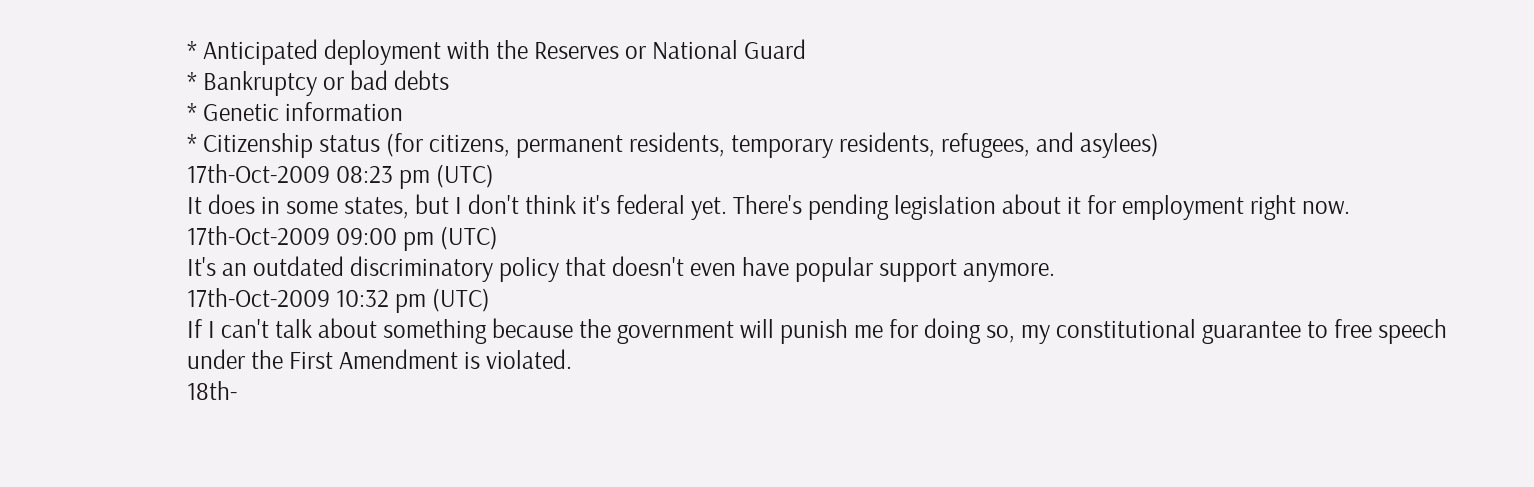* Anticipated deployment with the Reserves or National Guard
* Bankruptcy or bad debts
* Genetic information
* Citizenship status (for citizens, permanent residents, temporary residents, refugees, and asylees)
17th-Oct-2009 08:23 pm (UTC)
It does in some states, but I don't think it's federal yet. There's pending legislation about it for employment right now.
17th-Oct-2009 09:00 pm (UTC)
It's an outdated discriminatory policy that doesn't even have popular support anymore.
17th-Oct-2009 10:32 pm (UTC)
If I can't talk about something because the government will punish me for doing so, my constitutional guarantee to free speech under the First Amendment is violated.
18th-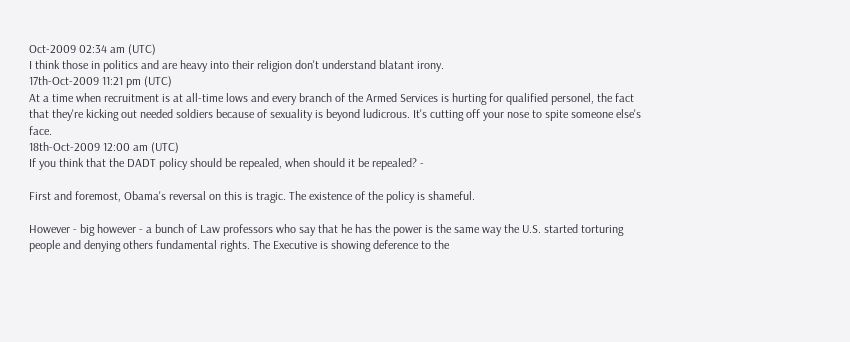Oct-2009 02:34 am (UTC)
I think those in politics and are heavy into their religion don't understand blatant irony.
17th-Oct-2009 11:21 pm (UTC)
At a time when recruitment is at all-time lows and every branch of the Armed Services is hurting for qualified personel, the fact that they're kicking out needed soldiers because of sexuality is beyond ludicrous. It's cutting off your nose to spite someone else's face.
18th-Oct-2009 12:00 am (UTC)
If you think that the DADT policy should be repealed, when should it be repealed? -

First and foremost, Obama's reversal on this is tragic. The existence of the policy is shameful.

However - big however - a bunch of Law professors who say that he has the power is the same way the U.S. started torturing people and denying others fundamental rights. The Executive is showing deference to the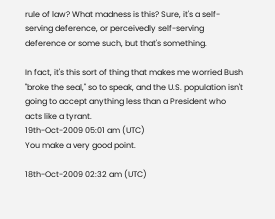rule of law? What madness is this? Sure, it's a self-serving deference, or perceivedly self-serving deference or some such, but that's something.

In fact, it's this sort of thing that makes me worried Bush "broke the seal," so to speak, and the U.S. population isn't going to accept anything less than a President who acts like a tyrant.
19th-Oct-2009 05:01 am (UTC)
You make a very good point.

18th-Oct-2009 02:32 am (UTC)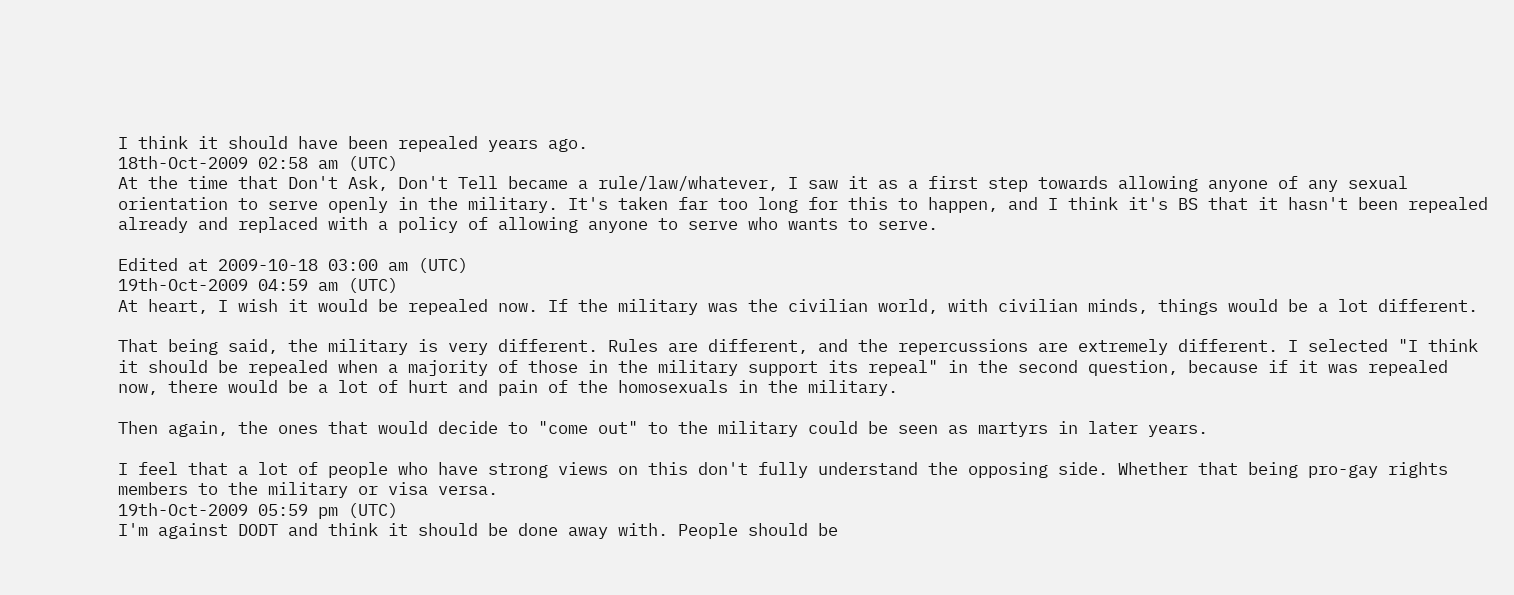I think it should have been repealed years ago.
18th-Oct-2009 02:58 am (UTC)
At the time that Don't Ask, Don't Tell became a rule/law/whatever, I saw it as a first step towards allowing anyone of any sexual orientation to serve openly in the military. It's taken far too long for this to happen, and I think it's BS that it hasn't been repealed already and replaced with a policy of allowing anyone to serve who wants to serve.

Edited at 2009-10-18 03:00 am (UTC)
19th-Oct-2009 04:59 am (UTC)
At heart, I wish it would be repealed now. If the military was the civilian world, with civilian minds, things would be a lot different.

That being said, the military is very different. Rules are different, and the repercussions are extremely different. I selected "I think it should be repealed when a majority of those in the military support its repeal" in the second question, because if it was repealed now, there would be a lot of hurt and pain of the homosexuals in the military.

Then again, the ones that would decide to "come out" to the military could be seen as martyrs in later years.

I feel that a lot of people who have strong views on this don't fully understand the opposing side. Whether that being pro-gay rights members to the military or visa versa.
19th-Oct-2009 05:59 pm (UTC)
I'm against DODT and think it should be done away with. People should be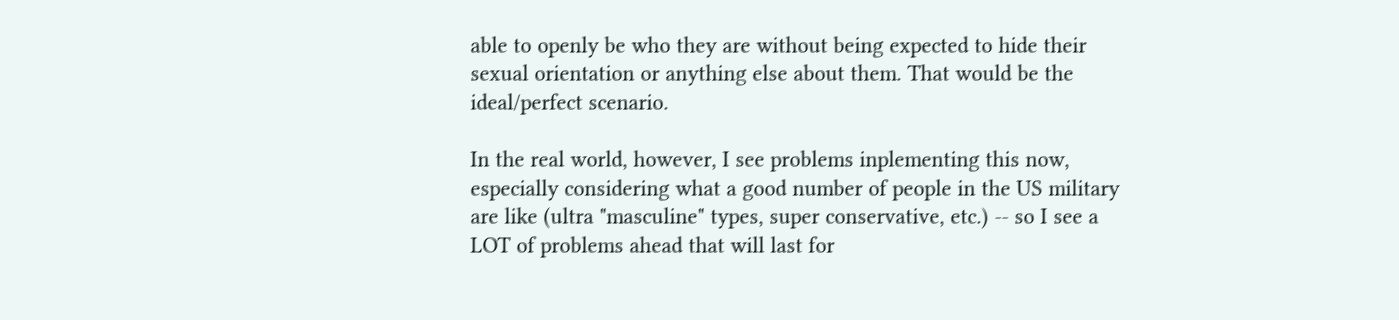able to openly be who they are without being expected to hide their sexual orientation or anything else about them. That would be the ideal/perfect scenario.

In the real world, however, I see problems inplementing this now, especially considering what a good number of people in the US military are like (ultra "masculine" types, super conservative, etc.) -- so I see a LOT of problems ahead that will last for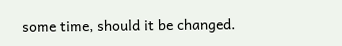some time, should it be changed.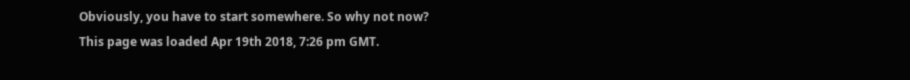Obviously, you have to start somewhere. So why not now?
This page was loaded Apr 19th 2018, 7:26 pm GMT.